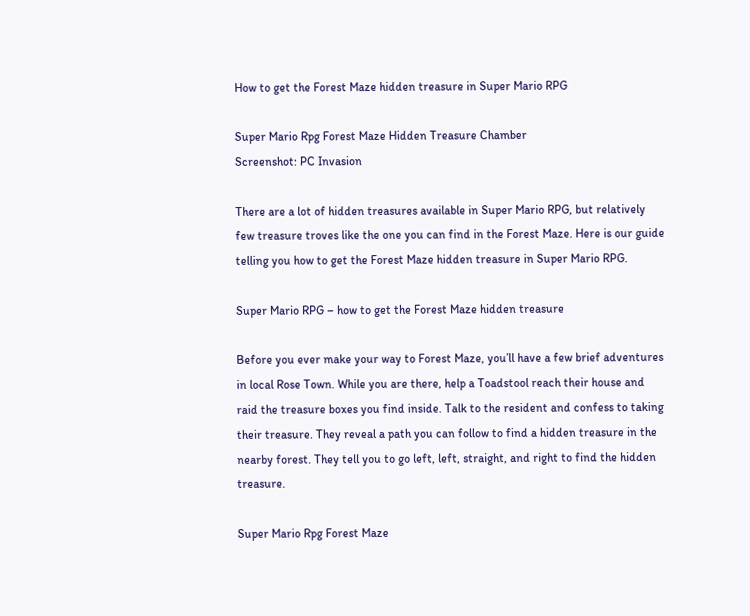How to get the Forest Maze hidden treasure in Super Mario RPG

Super Mario Rpg Forest Maze Hidden Treasure Chamber
Screenshot: PC Invasion

There are a lot of hidden treasures available in Super Mario RPG, but relatively few treasure troves like the one you can find in the Forest Maze. Here is our guide telling you how to get the Forest Maze hidden treasure in Super Mario RPG.

Super Mario RPG – how to get the Forest Maze hidden treasure

Before you ever make your way to Forest Maze, you’ll have a few brief adventures in local Rose Town. While you are there, help a Toadstool reach their house and raid the treasure boxes you find inside. Talk to the resident and confess to taking their treasure. They reveal a path you can follow to find a hidden treasure in the nearby forest. They tell you to go left, left, straight, and right to find the hidden treasure.

Super Mario Rpg Forest Maze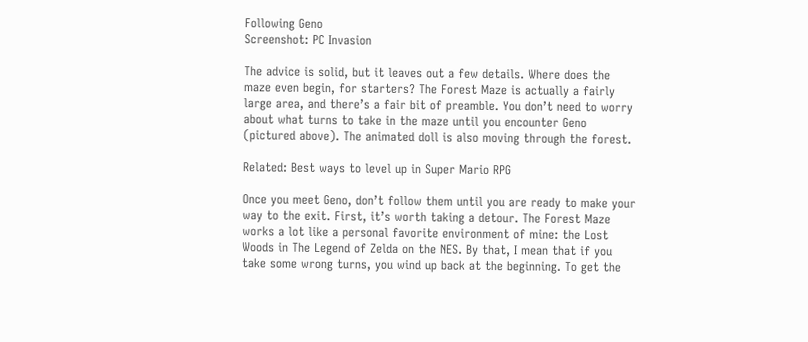Following Geno
Screenshot: PC Invasion

The advice is solid, but it leaves out a few details. Where does the maze even begin, for starters? The Forest Maze is actually a fairly large area, and there’s a fair bit of preamble. You don’t need to worry about what turns to take in the maze until you encounter Geno (pictured above). The animated doll is also moving through the forest.

Related: Best ways to level up in Super Mario RPG

Once you meet Geno, don’t follow them until you are ready to make your way to the exit. First, it’s worth taking a detour. The Forest Maze works a lot like a personal favorite environment of mine: the Lost Woods in The Legend of Zelda on the NES. By that, I mean that if you take some wrong turns, you wind up back at the beginning. To get the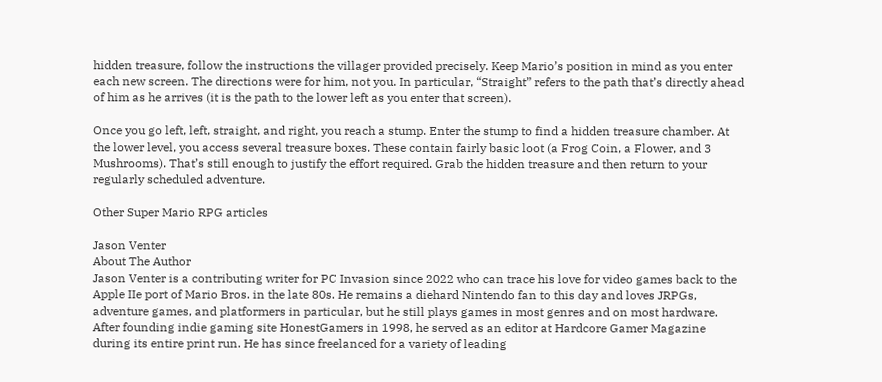hidden treasure, follow the instructions the villager provided precisely. Keep Mario’s position in mind as you enter each new screen. The directions were for him, not you. In particular, “Straight” refers to the path that’s directly ahead of him as he arrives (it is the path to the lower left as you enter that screen).

Once you go left, left, straight, and right, you reach a stump. Enter the stump to find a hidden treasure chamber. At the lower level, you access several treasure boxes. These contain fairly basic loot (a Frog Coin, a Flower, and 3 Mushrooms). That’s still enough to justify the effort required. Grab the hidden treasure and then return to your regularly scheduled adventure.

Other Super Mario RPG articles

Jason Venter
About The Author
Jason Venter is a contributing writer for PC Invasion since 2022 who can trace his love for video games back to the Apple IIe port of Mario Bros. in the late 80s. He remains a diehard Nintendo fan to this day and loves JRPGs, adventure games, and platformers in particular, but he still plays games in most genres and on most hardware. After founding indie gaming site HonestGamers in 1998, he served as an editor at Hardcore Gamer Magazine during its entire print run. He has since freelanced for a variety of leading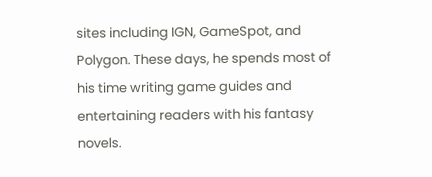sites including IGN, GameSpot, and Polygon. These days, he spends most of his time writing game guides and entertaining readers with his fantasy novels.